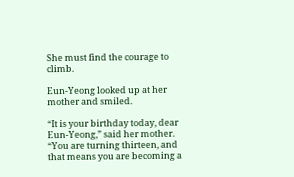She must find the courage to climb.

Eun-Yeong looked up at her mother and smiled.

“It is your birthday today, dear Eun-Yeong,” said her mother. “You are turning thirteen, and that means you are becoming a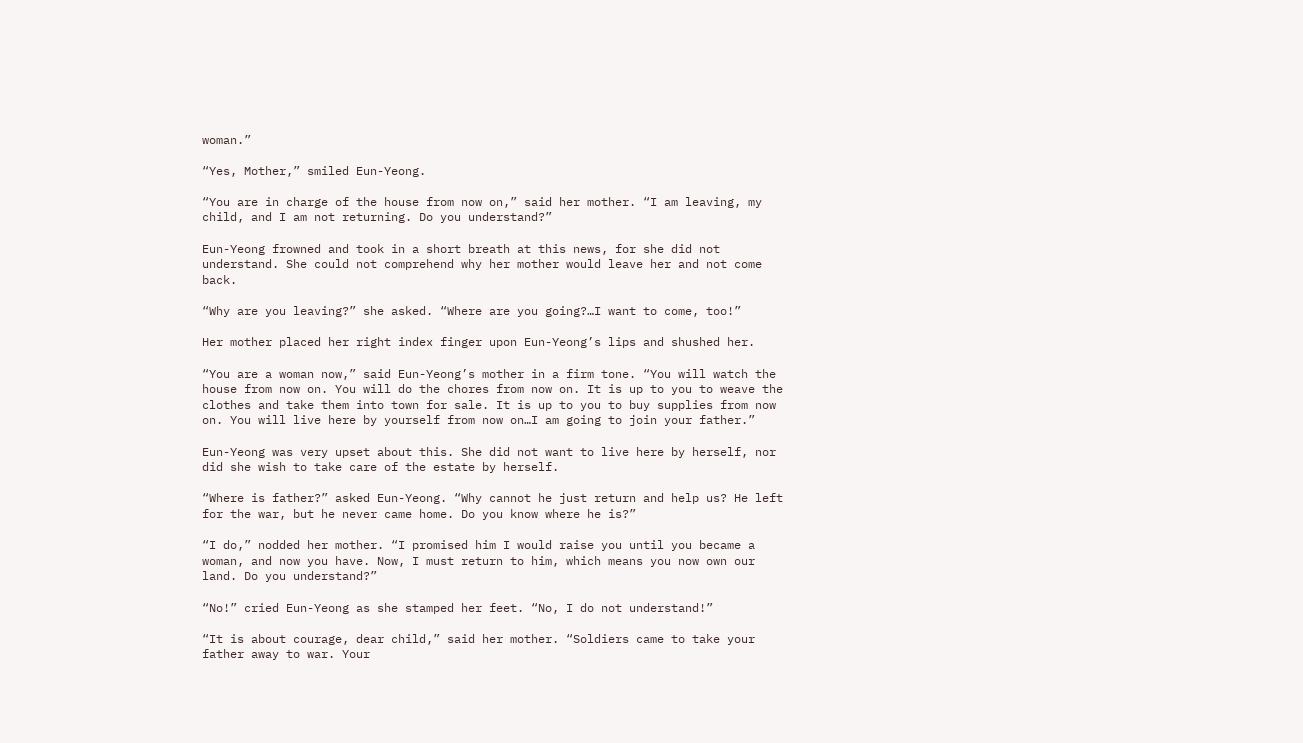woman.”

“Yes, Mother,” smiled Eun-Yeong.

“You are in charge of the house from now on,” said her mother. “I am leaving, my child, and I am not returning. Do you understand?”

Eun-Yeong frowned and took in a short breath at this news, for she did not understand. She could not comprehend why her mother would leave her and not come back.

“Why are you leaving?” she asked. “Where are you going?…I want to come, too!”

Her mother placed her right index finger upon Eun-Yeong’s lips and shushed her.

“You are a woman now,” said Eun-Yeong’s mother in a firm tone. “You will watch the house from now on. You will do the chores from now on. It is up to you to weave the clothes and take them into town for sale. It is up to you to buy supplies from now on. You will live here by yourself from now on…I am going to join your father.”

Eun-Yeong was very upset about this. She did not want to live here by herself, nor did she wish to take care of the estate by herself.

“Where is father?” asked Eun-Yeong. “Why cannot he just return and help us? He left for the war, but he never came home. Do you know where he is?”

“I do,” nodded her mother. “I promised him I would raise you until you became a woman, and now you have. Now, I must return to him, which means you now own our land. Do you understand?”

“No!” cried Eun-Yeong as she stamped her feet. “No, I do not understand!”

“It is about courage, dear child,” said her mother. “Soldiers came to take your father away to war. Your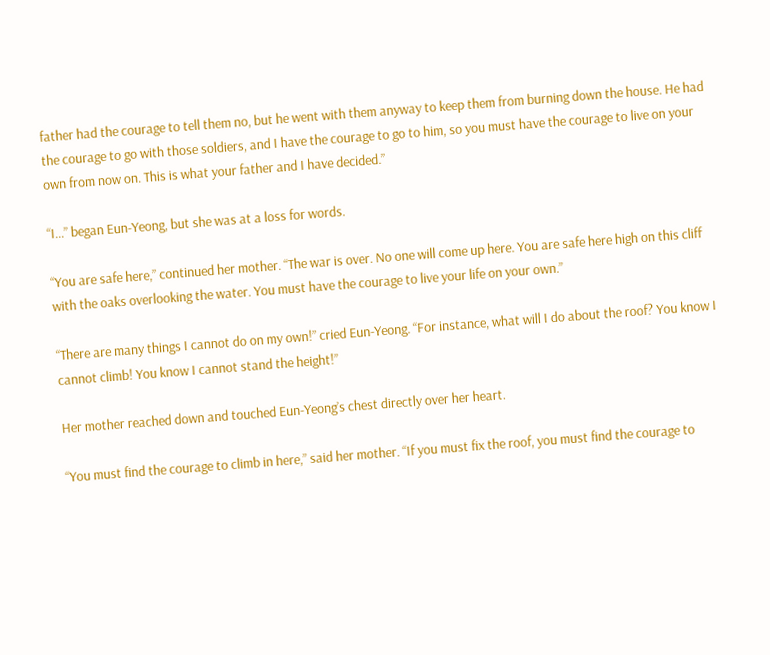father had the courage to tell them no, but he went with them anyway to keep them from burning down the house. He had the courage to go with those soldiers, and I have the courage to go to him, so you must have the courage to live on your own from now on. This is what your father and I have decided.”

“I…” began Eun-Yeong, but she was at a loss for words.

“You are safe here,” continued her mother. “The war is over. No one will come up here. You are safe here high on this cliff with the oaks overlooking the water. You must have the courage to live your life on your own.”

“There are many things I cannot do on my own!” cried Eun-Yeong. “For instance, what will I do about the roof? You know I cannot climb! You know I cannot stand the height!”

Her mother reached down and touched Eun-Yeong’s chest directly over her heart.

“You must find the courage to climb in here,” said her mother. “If you must fix the roof, you must find the courage to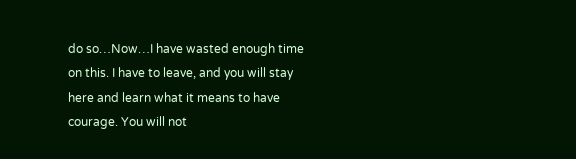do so…Now…I have wasted enough time on this. I have to leave, and you will stay here and learn what it means to have courage. You will not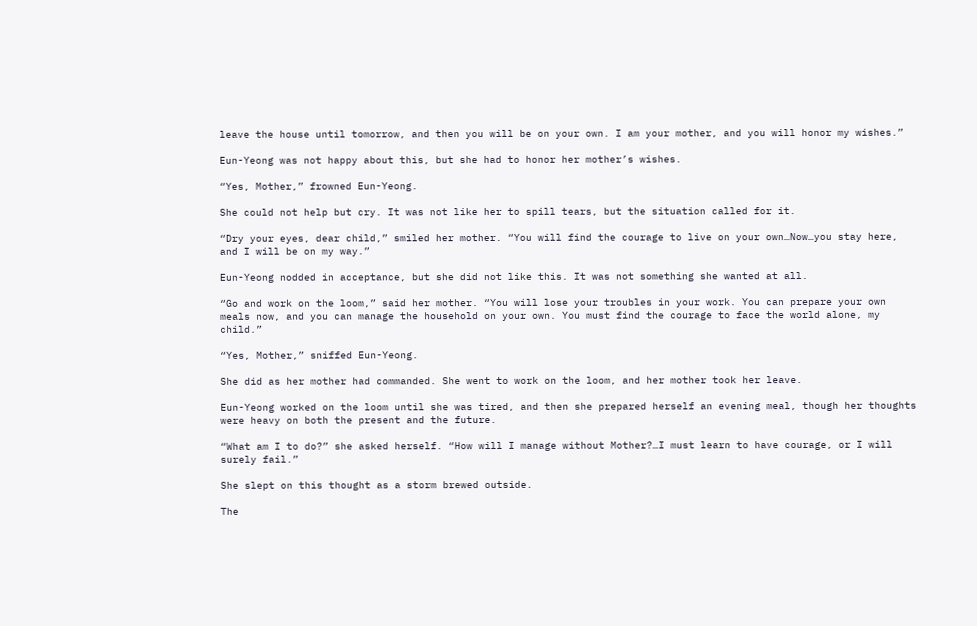leave the house until tomorrow, and then you will be on your own. I am your mother, and you will honor my wishes.”

Eun-Yeong was not happy about this, but she had to honor her mother’s wishes.

“Yes, Mother,” frowned Eun-Yeong.

She could not help but cry. It was not like her to spill tears, but the situation called for it.

“Dry your eyes, dear child,” smiled her mother. “You will find the courage to live on your own…Now…you stay here, and I will be on my way.”

Eun-Yeong nodded in acceptance, but she did not like this. It was not something she wanted at all.

“Go and work on the loom,” said her mother. “You will lose your troubles in your work. You can prepare your own meals now, and you can manage the household on your own. You must find the courage to face the world alone, my child.”

“Yes, Mother,” sniffed Eun-Yeong.

She did as her mother had commanded. She went to work on the loom, and her mother took her leave.

Eun-Yeong worked on the loom until she was tired, and then she prepared herself an evening meal, though her thoughts were heavy on both the present and the future.

“What am I to do?” she asked herself. “How will I manage without Mother?…I must learn to have courage, or I will surely fail.”

She slept on this thought as a storm brewed outside.

The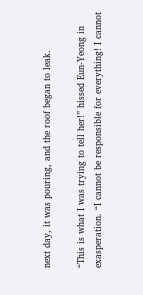next day, it was pouring, and the roof began to leak.

“This is what I was trying to tell her!” hissed Eun-Yeong in exasperation. “I cannot be responsible for everything! I cannot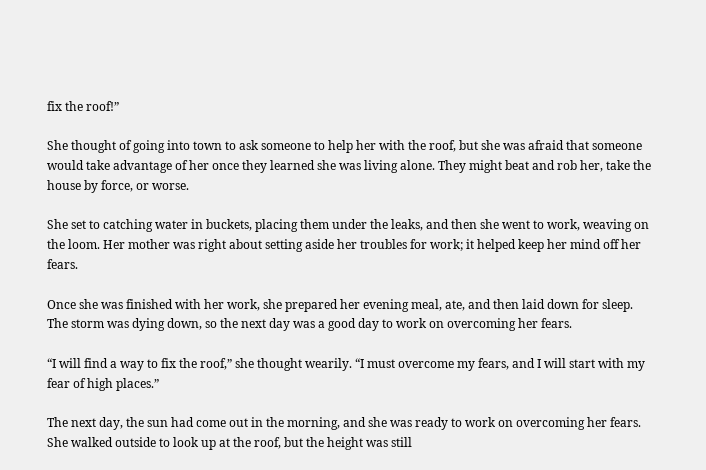fix the roof!”

She thought of going into town to ask someone to help her with the roof, but she was afraid that someone would take advantage of her once they learned she was living alone. They might beat and rob her, take the house by force, or worse.

She set to catching water in buckets, placing them under the leaks, and then she went to work, weaving on the loom. Her mother was right about setting aside her troubles for work; it helped keep her mind off her fears.

Once she was finished with her work, she prepared her evening meal, ate, and then laid down for sleep. The storm was dying down, so the next day was a good day to work on overcoming her fears.

“I will find a way to fix the roof,” she thought wearily. “I must overcome my fears, and I will start with my fear of high places.”

The next day, the sun had come out in the morning, and she was ready to work on overcoming her fears. She walked outside to look up at the roof, but the height was still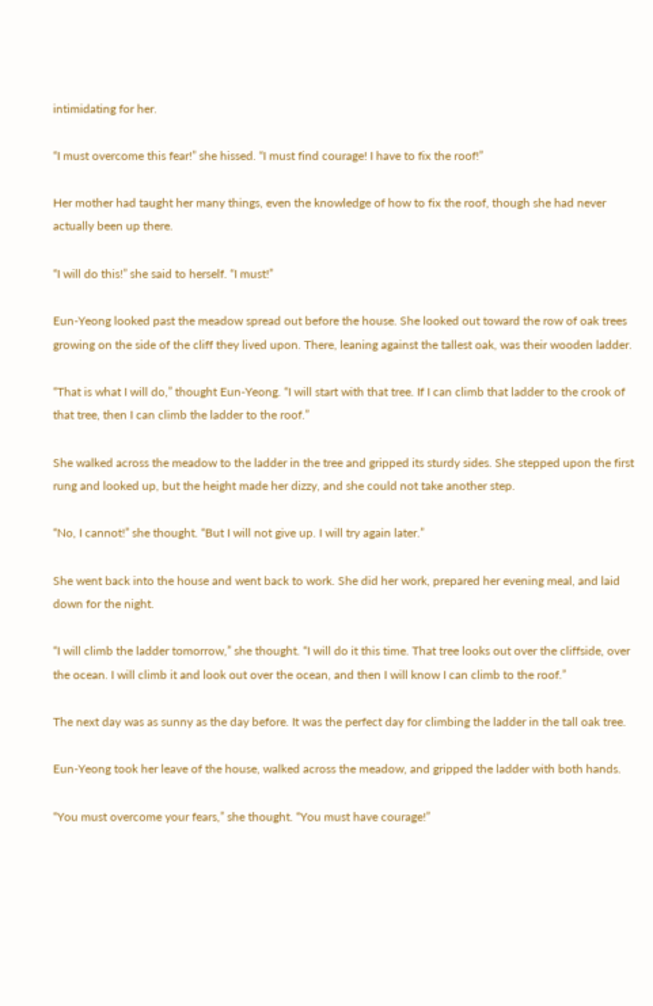intimidating for her.

“I must overcome this fear!” she hissed. “I must find courage! I have to fix the roof!”

Her mother had taught her many things, even the knowledge of how to fix the roof, though she had never actually been up there.

“I will do this!” she said to herself. “I must!”

Eun-Yeong looked past the meadow spread out before the house. She looked out toward the row of oak trees growing on the side of the cliff they lived upon. There, leaning against the tallest oak, was their wooden ladder.

“That is what I will do,” thought Eun-Yeong. “I will start with that tree. If I can climb that ladder to the crook of that tree, then I can climb the ladder to the roof.”

She walked across the meadow to the ladder in the tree and gripped its sturdy sides. She stepped upon the first rung and looked up, but the height made her dizzy, and she could not take another step.

“No, I cannot!” she thought. “But I will not give up. I will try again later.”

She went back into the house and went back to work. She did her work, prepared her evening meal, and laid down for the night.

“I will climb the ladder tomorrow,” she thought. “I will do it this time. That tree looks out over the cliffside, over the ocean. I will climb it and look out over the ocean, and then I will know I can climb to the roof.”

The next day was as sunny as the day before. It was the perfect day for climbing the ladder in the tall oak tree.

Eun-Yeong took her leave of the house, walked across the meadow, and gripped the ladder with both hands.

“You must overcome your fears,” she thought. “You must have courage!”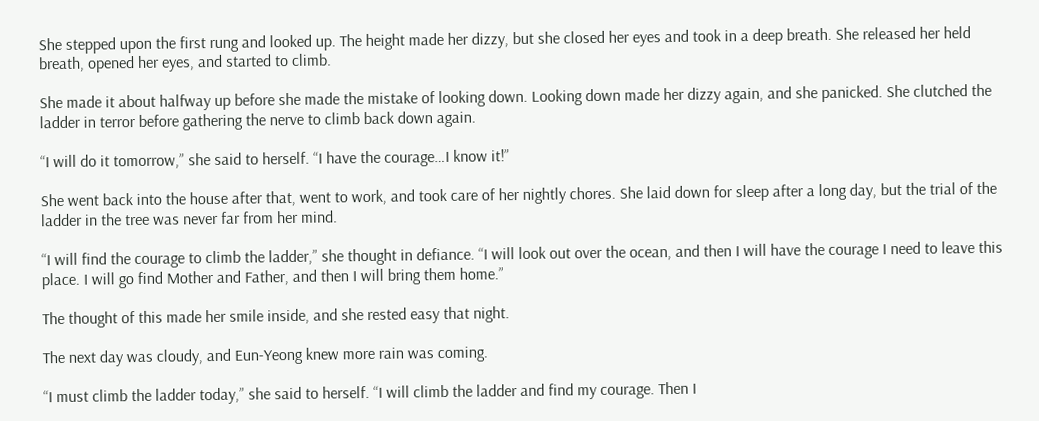She stepped upon the first rung and looked up. The height made her dizzy, but she closed her eyes and took in a deep breath. She released her held breath, opened her eyes, and started to climb.

She made it about halfway up before she made the mistake of looking down. Looking down made her dizzy again, and she panicked. She clutched the ladder in terror before gathering the nerve to climb back down again.

“I will do it tomorrow,” she said to herself. “I have the courage…I know it!”

She went back into the house after that, went to work, and took care of her nightly chores. She laid down for sleep after a long day, but the trial of the ladder in the tree was never far from her mind.

“I will find the courage to climb the ladder,” she thought in defiance. “I will look out over the ocean, and then I will have the courage I need to leave this place. I will go find Mother and Father, and then I will bring them home.”

The thought of this made her smile inside, and she rested easy that night.

The next day was cloudy, and Eun-Yeong knew more rain was coming.

“I must climb the ladder today,” she said to herself. “I will climb the ladder and find my courage. Then I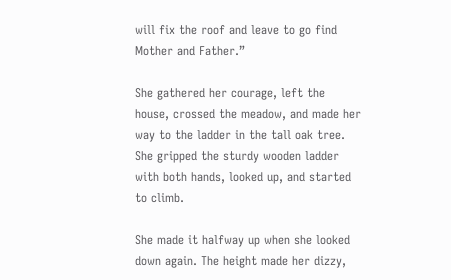will fix the roof and leave to go find Mother and Father.”

She gathered her courage, left the house, crossed the meadow, and made her way to the ladder in the tall oak tree. She gripped the sturdy wooden ladder with both hands, looked up, and started to climb.

She made it halfway up when she looked down again. The height made her dizzy,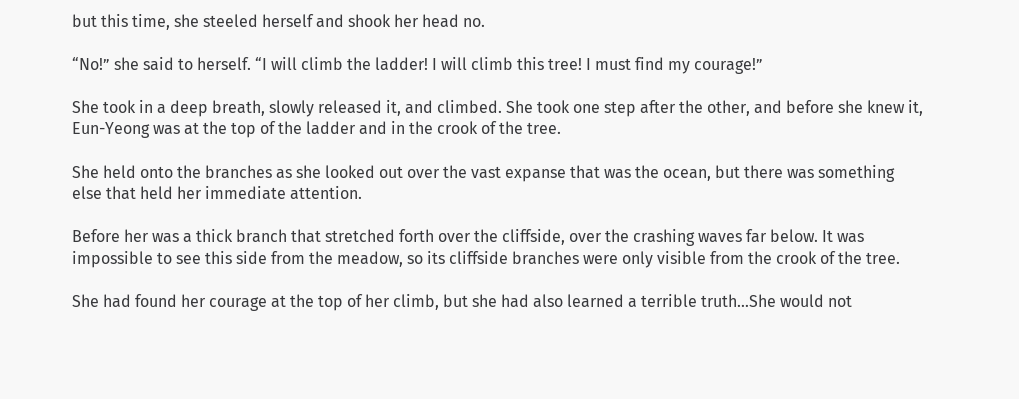but this time, she steeled herself and shook her head no.

“No!” she said to herself. “I will climb the ladder! I will climb this tree! I must find my courage!”

She took in a deep breath, slowly released it, and climbed. She took one step after the other, and before she knew it, Eun-Yeong was at the top of the ladder and in the crook of the tree.

She held onto the branches as she looked out over the vast expanse that was the ocean, but there was something else that held her immediate attention.

Before her was a thick branch that stretched forth over the cliffside, over the crashing waves far below. It was impossible to see this side from the meadow, so its cliffside branches were only visible from the crook of the tree.

She had found her courage at the top of her climb, but she had also learned a terrible truth…She would not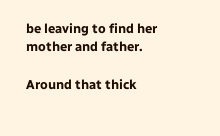be leaving to find her mother and father.

Around that thick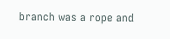branch was a rope and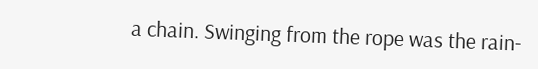a chain. Swinging from the rope was the rain-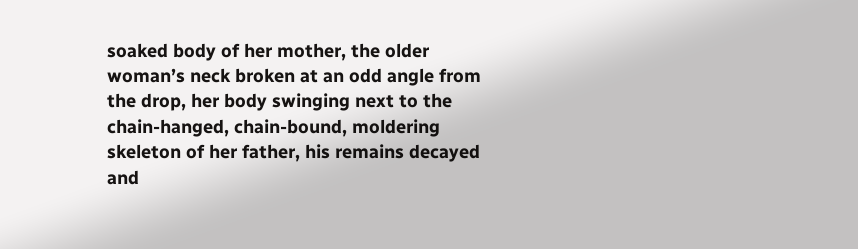soaked body of her mother, the older woman’s neck broken at an odd angle from the drop, her body swinging next to the chain-hanged, chain-bound, moldering skeleton of her father, his remains decayed and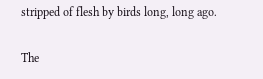stripped of flesh by birds long, long ago.

The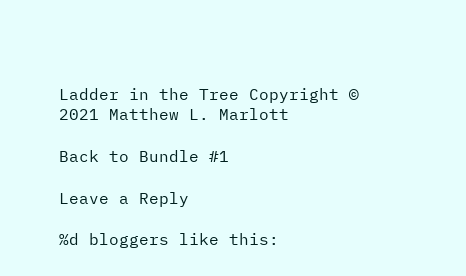Ladder in the Tree Copyright © 2021 Matthew L. Marlott

Back to Bundle #1

Leave a Reply

%d bloggers like this: